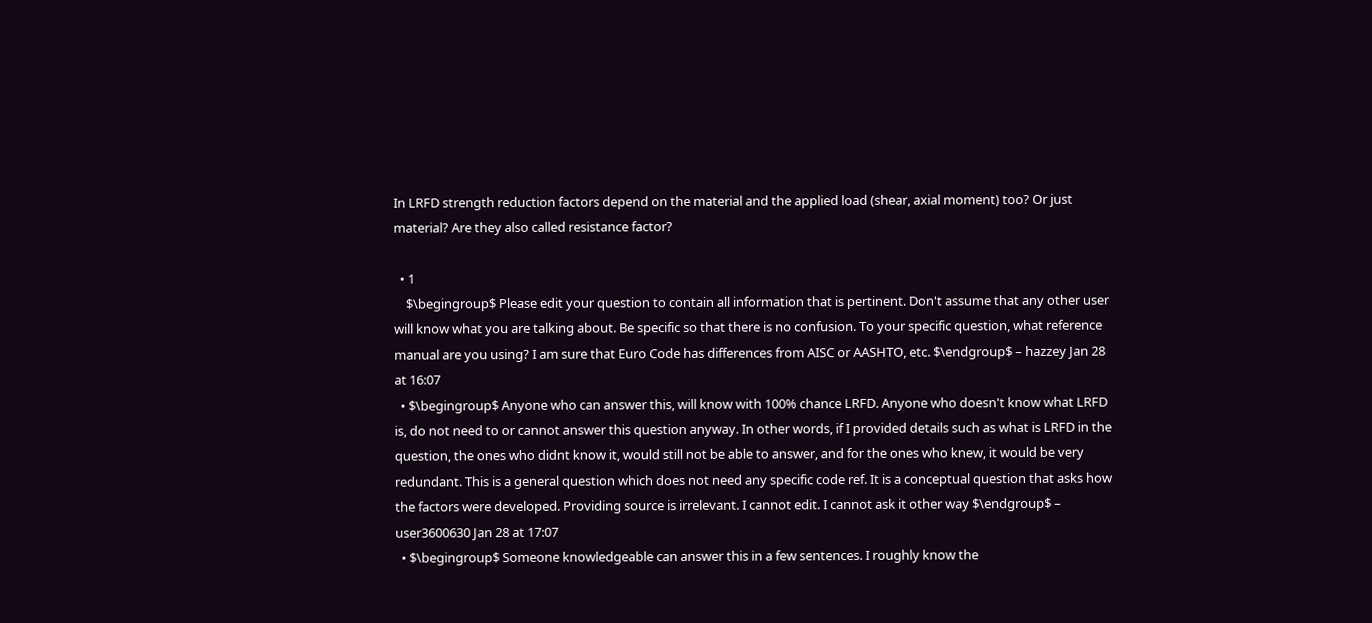In LRFD strength reduction factors depend on the material and the applied load (shear, axial moment) too? Or just material? Are they also called resistance factor?

  • 1
    $\begingroup$ Please edit your question to contain all information that is pertinent. Don't assume that any other user will know what you are talking about. Be specific so that there is no confusion. To your specific question, what reference manual are you using? I am sure that Euro Code has differences from AISC or AASHTO, etc. $\endgroup$ – hazzey Jan 28 at 16:07
  • $\begingroup$ Anyone who can answer this, will know with 100% chance LRFD. Anyone who doesn't know what LRFD is, do not need to or cannot answer this question anyway. In other words, if I provided details such as what is LRFD in the question, the ones who didnt know it, would still not be able to answer, and for the ones who knew, it would be very redundant. This is a general question which does not need any specific code ref. It is a conceptual question that asks how the factors were developed. Providing source is irrelevant. I cannot edit. I cannot ask it other way $\endgroup$ – user3600630 Jan 28 at 17:07
  • $\begingroup$ Someone knowledgeable can answer this in a few sentences. I roughly know the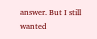answer. But I still wanted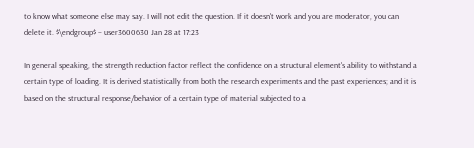to know what someone else may say. I will not edit the question. If it doesn't work and you are moderator, you can delete it. $\endgroup$ – user3600630 Jan 28 at 17:23

In general speaking, the strength reduction factor reflect the confidence on a structural element's ability to withstand a certain type of loading. It is derived statistically from both the research experiments and the past experiences; and it is based on the structural response/behavior of a certain type of material subjected to a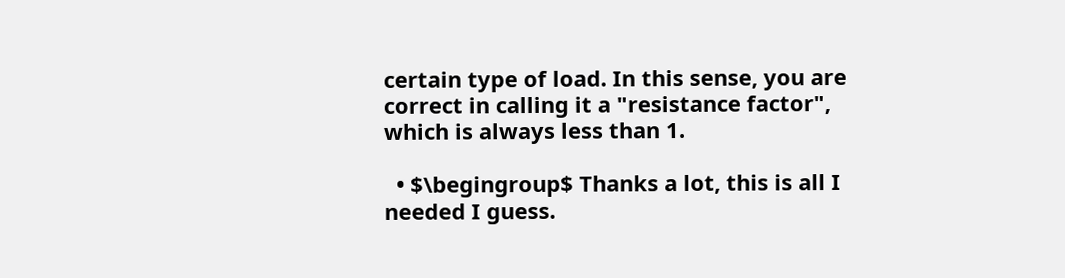certain type of load. In this sense, you are correct in calling it a "resistance factor", which is always less than 1.

  • $\begingroup$ Thanks a lot, this is all I needed I guess.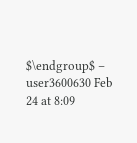$\endgroup$ – user3600630 Feb 24 at 8:09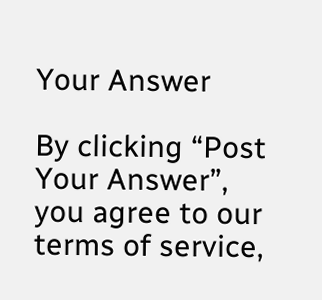Your Answer

By clicking “Post Your Answer”, you agree to our terms of service,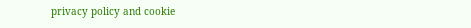privacy policy and cookie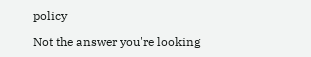policy

Not the answer you're looking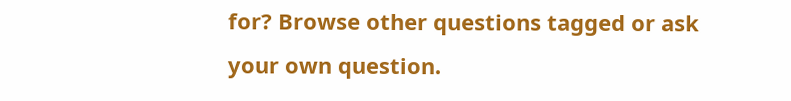for? Browse other questions tagged or ask your own question.